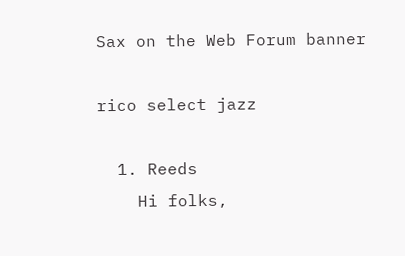Sax on the Web Forum banner

rico select jazz

  1. Reeds
    Hi folks,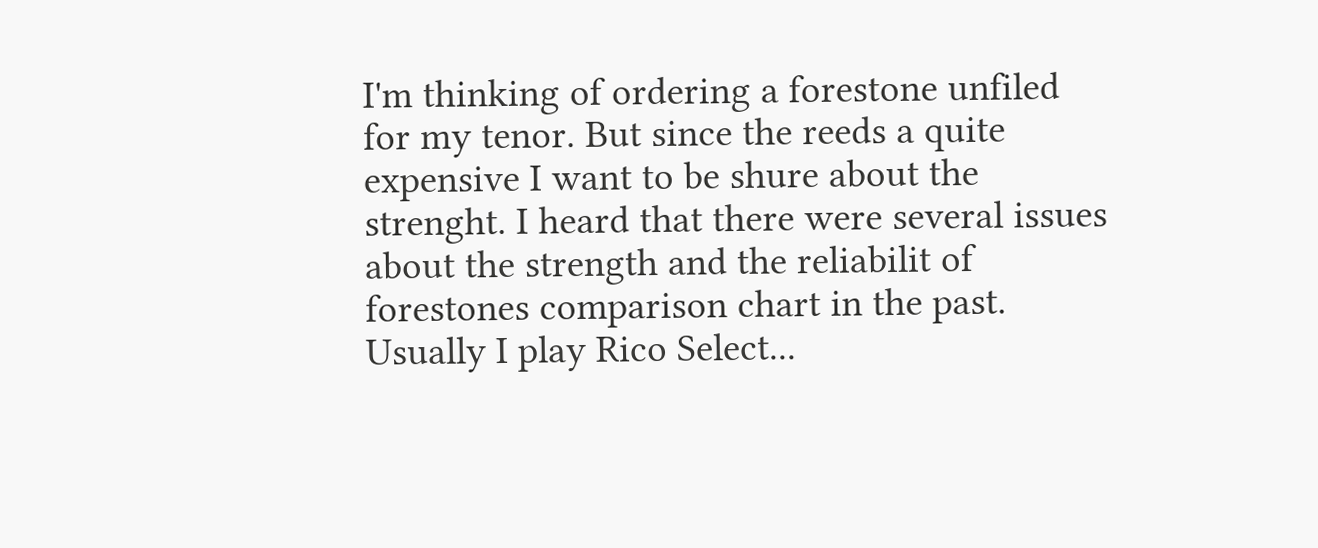I'm thinking of ordering a forestone unfiled for my tenor. But since the reeds a quite expensive I want to be shure about the strenght. I heard that there were several issues about the strength and the reliabilit of forestones comparison chart in the past. Usually I play Rico Select...